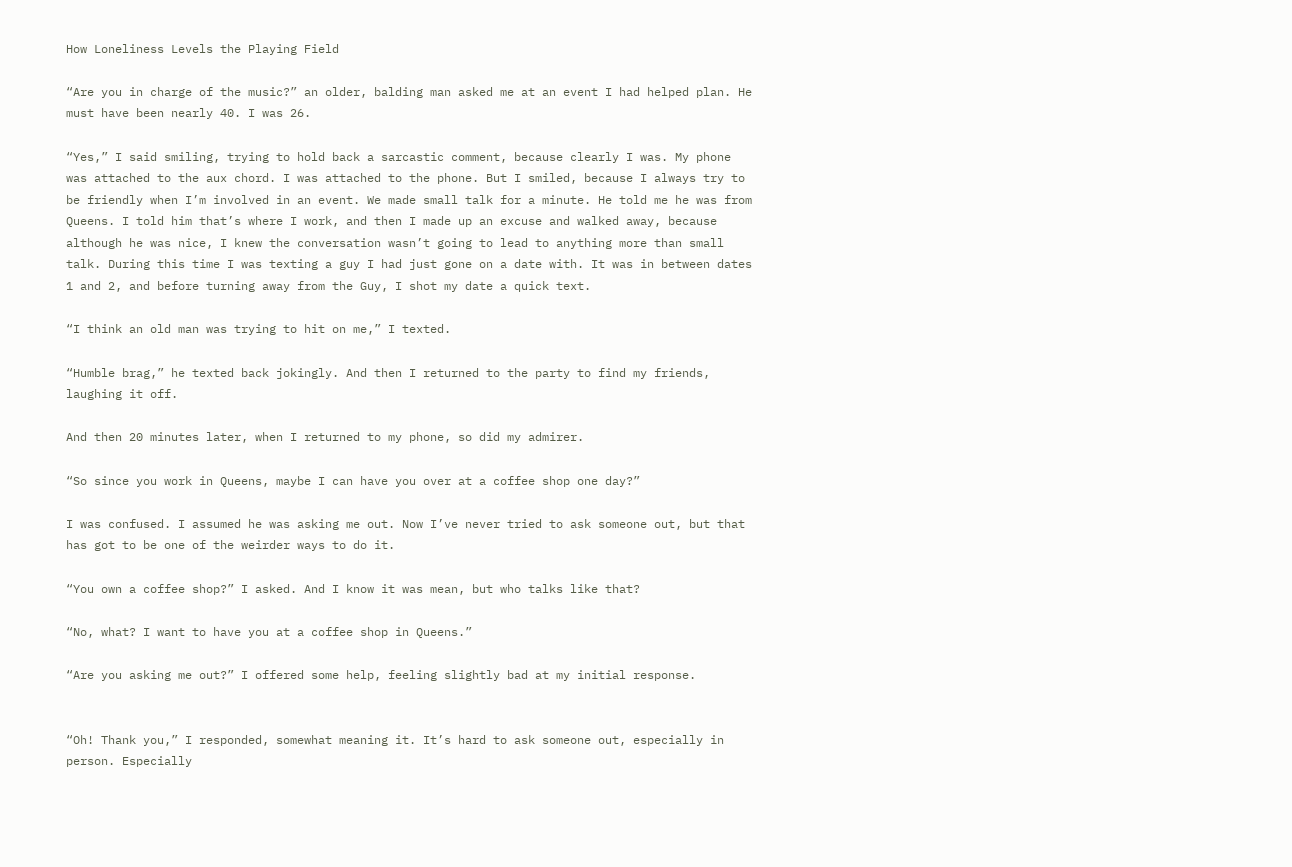How Loneliness Levels the Playing Field

“Are you in charge of the music?” an older, balding man asked me at an event I had helped plan. He must have been nearly 40. I was 26.

“Yes,” I said smiling, trying to hold back a sarcastic comment, because clearly I was. My phone was attached to the aux chord. I was attached to the phone. But I smiled, because I always try to be friendly when I’m involved in an event. We made small talk for a minute. He told me he was from Queens. I told him that’s where I work, and then I made up an excuse and walked away, because although he was nice, I knew the conversation wasn’t going to lead to anything more than small talk. During this time I was texting a guy I had just gone on a date with. It was in between dates 1 and 2, and before turning away from the Guy, I shot my date a quick text.

“I think an old man was trying to hit on me,” I texted.

“Humble brag,” he texted back jokingly. And then I returned to the party to find my friends, laughing it off.

And then 20 minutes later, when I returned to my phone, so did my admirer.

“So since you work in Queens, maybe I can have you over at a coffee shop one day?”

I was confused. I assumed he was asking me out. Now I’ve never tried to ask someone out, but that has got to be one of the weirder ways to do it.

“You own a coffee shop?” I asked. And I know it was mean, but who talks like that?

“No, what? I want to have you at a coffee shop in Queens.”

“Are you asking me out?” I offered some help, feeling slightly bad at my initial response.


“Oh! Thank you,” I responded, somewhat meaning it. It’s hard to ask someone out, especially in person. Especially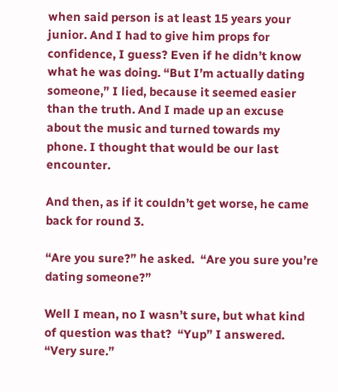when said person is at least 15 years your junior. And I had to give him props for confidence, I guess? Even if he didn’t know what he was doing. “But I’m actually dating someone,” I lied, because it seemed easier than the truth. And I made up an excuse about the music and turned towards my phone. I thought that would be our last encounter.

And then, as if it couldn’t get worse, he came back for round 3.

“Are you sure?” he asked.  “Are you sure you’re dating someone?”

Well I mean, no I wasn’t sure, but what kind of question was that?  “Yup” I answered. “Very sure.”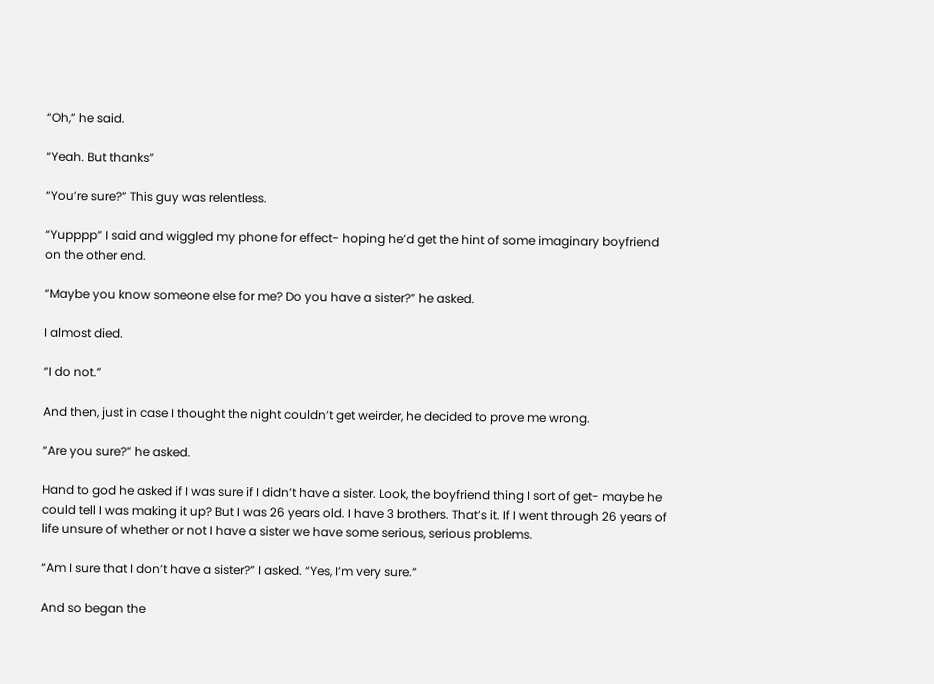“Oh,” he said.

“Yeah. But thanks”

“You’re sure?” This guy was relentless.

“Yupppp” I said and wiggled my phone for effect- hoping he’d get the hint of some imaginary boyfriend on the other end.

“Maybe you know someone else for me? Do you have a sister?” he asked.

I almost died.

“I do not.”

And then, just in case I thought the night couldn’t get weirder, he decided to prove me wrong.

“Are you sure?” he asked.

Hand to god he asked if I was sure if I didn’t have a sister. Look, the boyfriend thing I sort of get- maybe he could tell I was making it up? But I was 26 years old. I have 3 brothers. That’s it. If I went through 26 years of life unsure of whether or not I have a sister we have some serious, serious problems.

“Am I sure that I don’t have a sister?” I asked. “Yes, I’m very sure.”

And so began the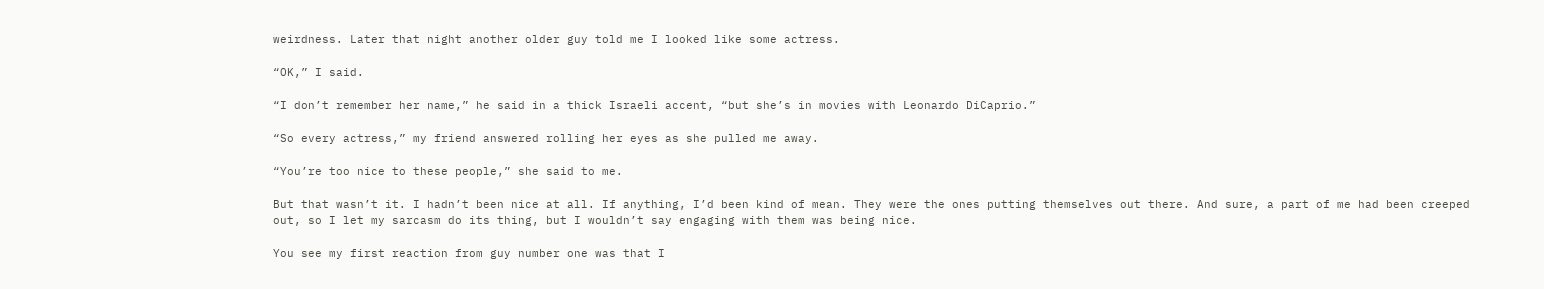weirdness. Later that night another older guy told me I looked like some actress.

“OK,” I said.

“I don’t remember her name,” he said in a thick Israeli accent, “but she’s in movies with Leonardo DiCaprio.”

“So every actress,” my friend answered rolling her eyes as she pulled me away.

“You’re too nice to these people,” she said to me.

But that wasn’t it. I hadn’t been nice at all. If anything, I’d been kind of mean. They were the ones putting themselves out there. And sure, a part of me had been creeped out, so I let my sarcasm do its thing, but I wouldn’t say engaging with them was being nice.

You see my first reaction from guy number one was that I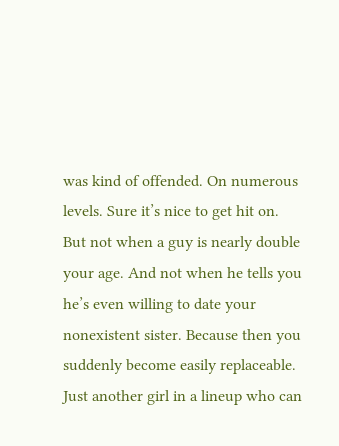was kind of offended. On numerous levels. Sure it’s nice to get hit on. But not when a guy is nearly double your age. And not when he tells you he’s even willing to date your nonexistent sister. Because then you suddenly become easily replaceable. Just another girl in a lineup who can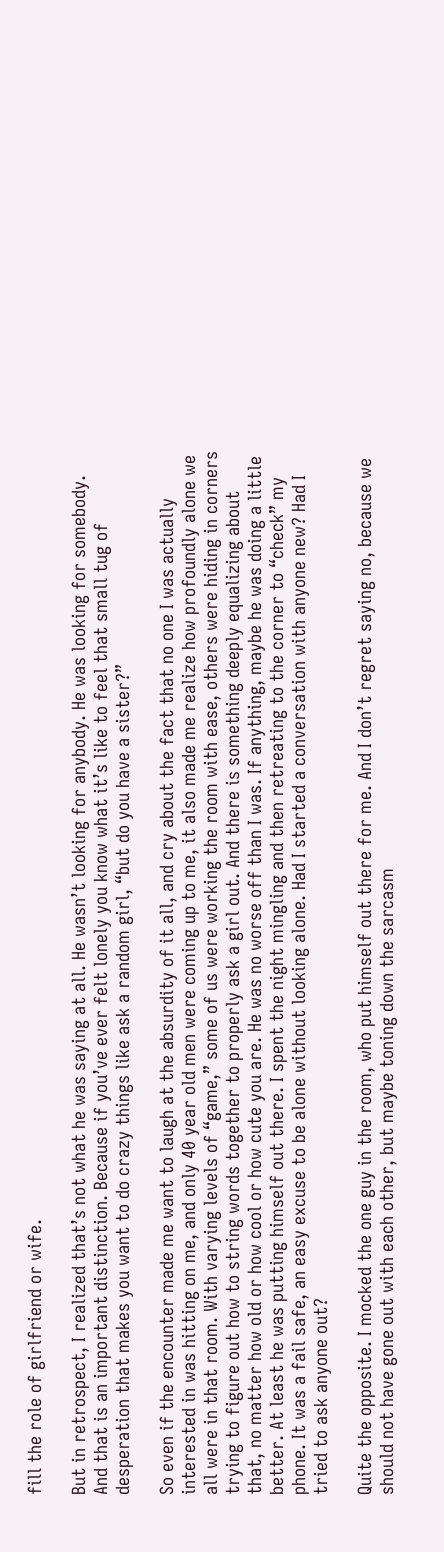fill the role of girlfriend or wife.

But in retrospect, I realized that’s not what he was saying at all. He wasn’t looking for anybody. He was looking for somebody. And that is an important distinction. Because if you’ve ever felt lonely you know what it’s like to feel that small tug of desperation that makes you want to do crazy things like ask a random girl, “but do you have a sister?”

So even if the encounter made me want to laugh at the absurdity of it all, and cry about the fact that no one I was actually interested in was hitting on me, and only 40 year old men were coming up to me, it also made me realize how profoundly alone we all were in that room. With varying levels of “game,” some of us were working the room with ease, others were hiding in corners trying to figure out how to string words together to properly ask a girl out. And there is something deeply equalizing about that, no matter how old or how cool or how cute you are. He was no worse off than I was. If anything, maybe he was doing a little better. At least he was putting himself out there. I spent the night mingling and then retreating to the corner to “check” my phone. It was a fail safe, an easy excuse to be alone without looking alone. Had I started a conversation with anyone new? Had I tried to ask anyone out?

Quite the opposite. I mocked the one guy in the room, who put himself out there for me. And I don’t regret saying no, because we should not have gone out with each other, but maybe toning down the sarcasm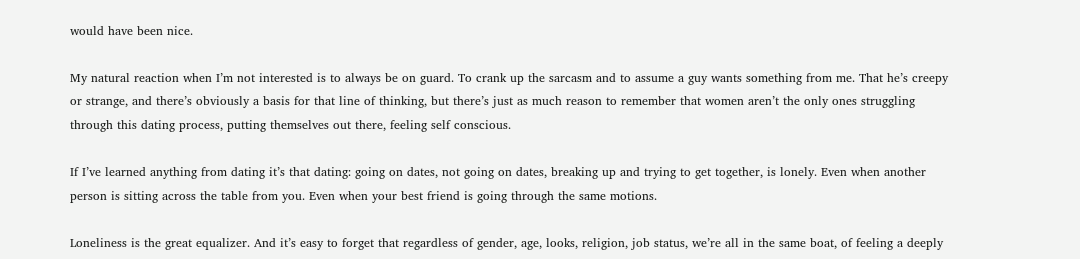would have been nice.

My natural reaction when I’m not interested is to always be on guard. To crank up the sarcasm and to assume a guy wants something from me. That he’s creepy or strange, and there’s obviously a basis for that line of thinking, but there’s just as much reason to remember that women aren’t the only ones struggling through this dating process, putting themselves out there, feeling self conscious.

If I’ve learned anything from dating it’s that dating: going on dates, not going on dates, breaking up and trying to get together, is lonely. Even when another person is sitting across the table from you. Even when your best friend is going through the same motions.

Loneliness is the great equalizer. And it’s easy to forget that regardless of gender, age, looks, religion, job status, we’re all in the same boat, of feeling a deeply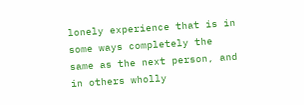lonely experience that is in some ways completely the same as the next person, and in others wholly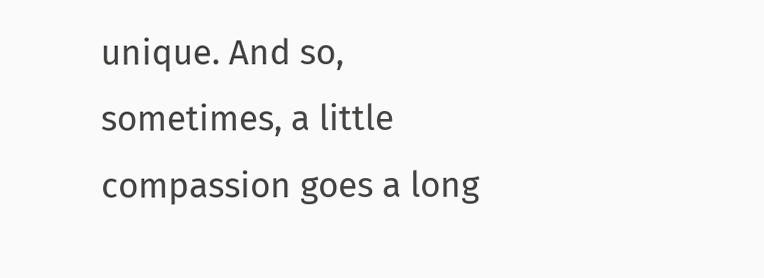unique. And so, sometimes, a little compassion goes a long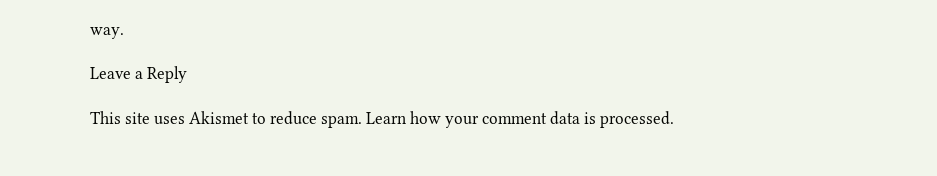way.

Leave a Reply

This site uses Akismet to reduce spam. Learn how your comment data is processed.